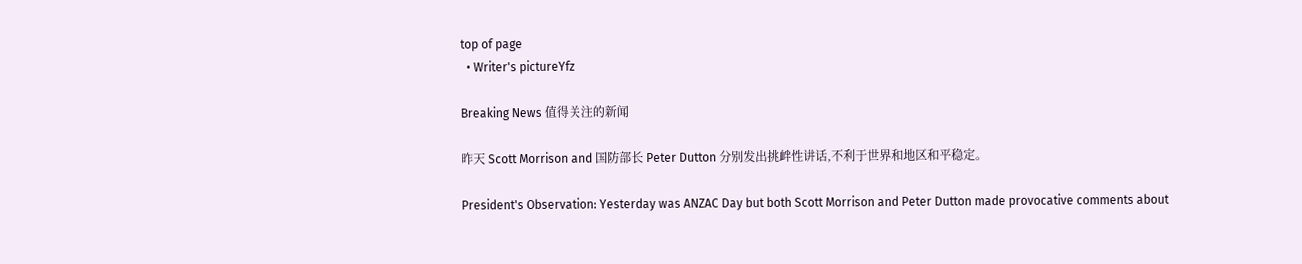top of page
  • Writer's pictureYfz

Breaking News 值得关注的新闻

昨天 Scott Morrison and 国防部长 Peter Dutton 分别发出挑衅性讲话,不利于世界和地区和平稳定。

President's Observation: Yesterday was ANZAC Day but both Scott Morrison and Peter Dutton made provocative comments about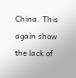China. This again show the lack of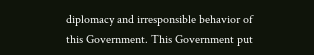diplomacy and irresponsible behavior of this Government. This Government put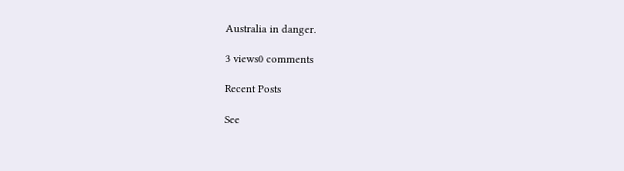Australia in danger.

3 views0 comments

Recent Posts

See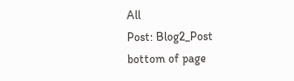All
Post: Blog2_Post
bottom of page